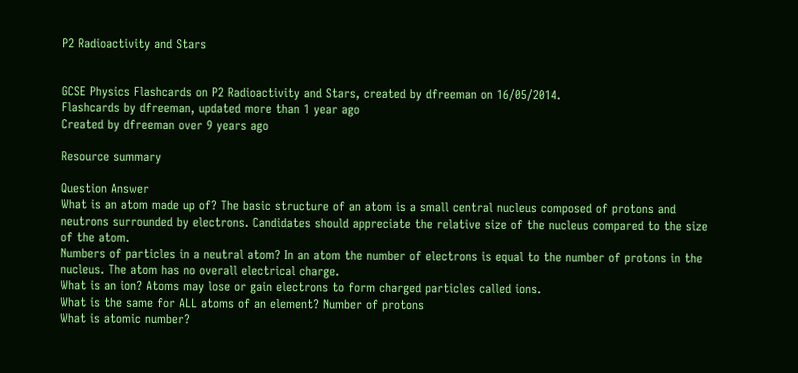P2 Radioactivity and Stars


GCSE Physics Flashcards on P2 Radioactivity and Stars, created by dfreeman on 16/05/2014.
Flashcards by dfreeman, updated more than 1 year ago
Created by dfreeman over 9 years ago

Resource summary

Question Answer
What is an atom made up of? The basic structure of an atom is a small central nucleus composed of protons and neutrons surrounded by electrons. Candidates should appreciate the relative size of the nucleus compared to the size of the atom.
Numbers of particles in a neutral atom? In an atom the number of electrons is equal to the number of protons in the nucleus. The atom has no overall electrical charge.
What is an ion? Atoms may lose or gain electrons to form charged particles called ions.
What is the same for ALL atoms of an element? Number of protons
What is atomic number?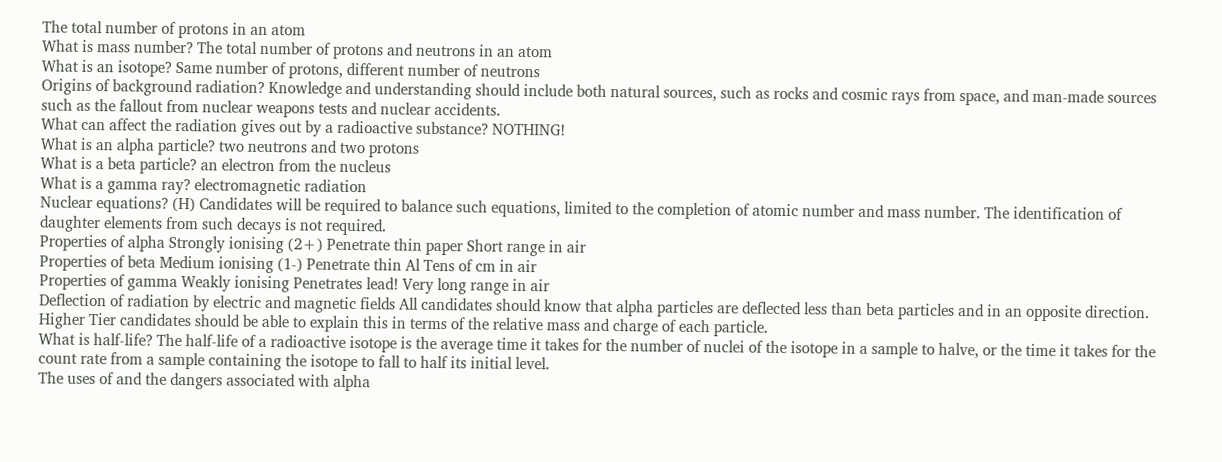The total number of protons in an atom
What is mass number? The total number of protons and neutrons in an atom
What is an isotope? Same number of protons, different number of neutrons
Origins of background radiation? Knowledge and understanding should include both natural sources, such as rocks and cosmic rays from space, and man-made sources such as the fallout from nuclear weapons tests and nuclear accidents.
What can affect the radiation gives out by a radioactive substance? NOTHING!
What is an alpha particle? two neutrons and two protons
What is a beta particle? an electron from the nucleus
What is a gamma ray? electromagnetic radiation
Nuclear equations? (H) Candidates will be required to balance such equations, limited to the completion of atomic number and mass number. The identification of daughter elements from such decays is not required.
Properties of alpha Strongly ionising (2+) Penetrate thin paper Short range in air
Properties of beta Medium ionising (1-) Penetrate thin Al Tens of cm in air
Properties of gamma Weakly ionising Penetrates lead! Very long range in air
Deflection of radiation by electric and magnetic fields All candidates should know that alpha particles are deflected less than beta particles and in an opposite direction. Higher Tier candidates should be able to explain this in terms of the relative mass and charge of each particle.
What is half-life? The half-life of a radioactive isotope is the average time it takes for the number of nuclei of the isotope in a sample to halve, or the time it takes for the count rate from a sample containing the isotope to fall to half its initial level.
The uses of and the dangers associated with alpha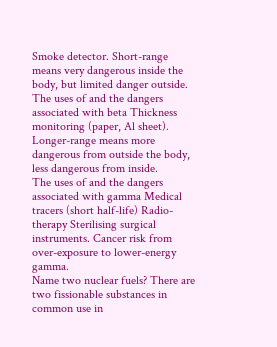Smoke detector. Short-range means very dangerous inside the body, but limited danger outside.
The uses of and the dangers associated with beta Thickness monitoring (paper, Al sheet). Longer-range means more dangerous from outside the body, less dangerous from inside.
The uses of and the dangers associated with gamma Medical tracers (short half-life) Radio-therapy Sterilising surgical instruments. Cancer risk from over-exposure to lower-energy gamma.
Name two nuclear fuels? There are two fissionable substances in common use in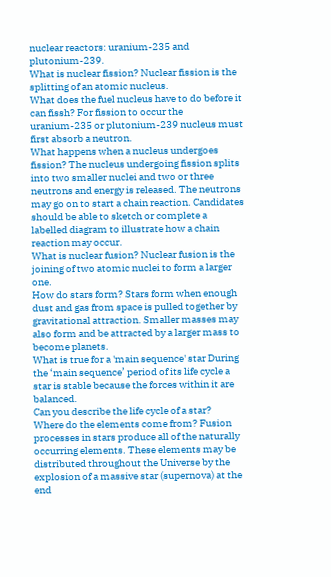nuclear reactors: uranium-235 and plutonium-239.
What is nuclear fission? Nuclear fission is the splitting of an atomic nucleus.
What does the fuel nucleus have to do before it can fissh? For fission to occur the uranium-235 or plutonium-239 nucleus must first absorb a neutron.
What happens when a nucleus undergoes fission? The nucleus undergoing fission splits into two smaller nuclei and two or three neutrons and energy is released. The neutrons may go on to start a chain reaction. Candidates should be able to sketch or complete a labelled diagram to illustrate how a chain reaction may occur.
What is nuclear fusion? Nuclear fusion is the joining of two atomic nuclei to form a larger one.
How do stars form? Stars form when enough dust and gas from space is pulled together by gravitational attraction. Smaller masses may also form and be attracted by a larger mass to become planets.
What is true for a 'main sequence' star During the ‘main sequence’ period of its life cycle a star is stable because the forces within it are balanced.
Can you describe the life cycle of a star?
Where do the elements come from? Fusion processes in stars produce all of the naturally occurring elements. These elements may be distributed throughout the Universe by the explosion of a massive star (supernova) at the end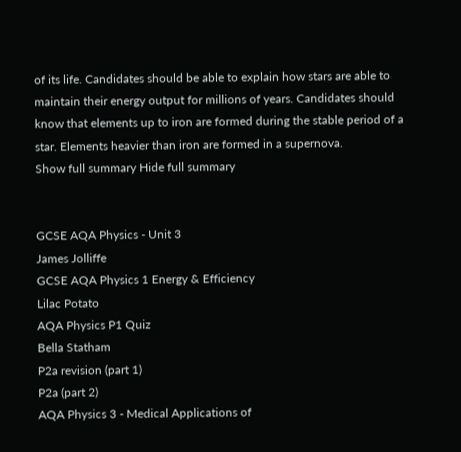of its life. Candidates should be able to explain how stars are able to maintain their energy output for millions of years. Candidates should know that elements up to iron are formed during the stable period of a star. Elements heavier than iron are formed in a supernova.
Show full summary Hide full summary


GCSE AQA Physics - Unit 3
James Jolliffe
GCSE AQA Physics 1 Energy & Efficiency
Lilac Potato
AQA Physics P1 Quiz
Bella Statham
P2a revision (part 1)
P2a (part 2)
AQA Physics 3 - Medical Applications of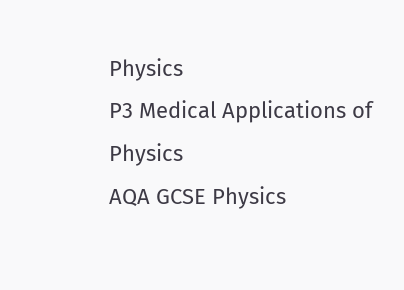Physics
P3 Medical Applications of Physics
AQA GCSE Physics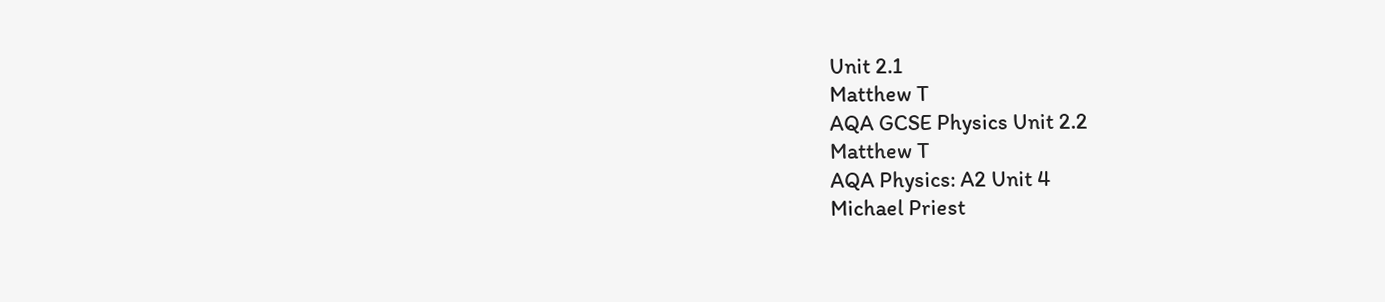Unit 2.1
Matthew T
AQA GCSE Physics Unit 2.2
Matthew T
AQA Physics: A2 Unit 4
Michael Priest